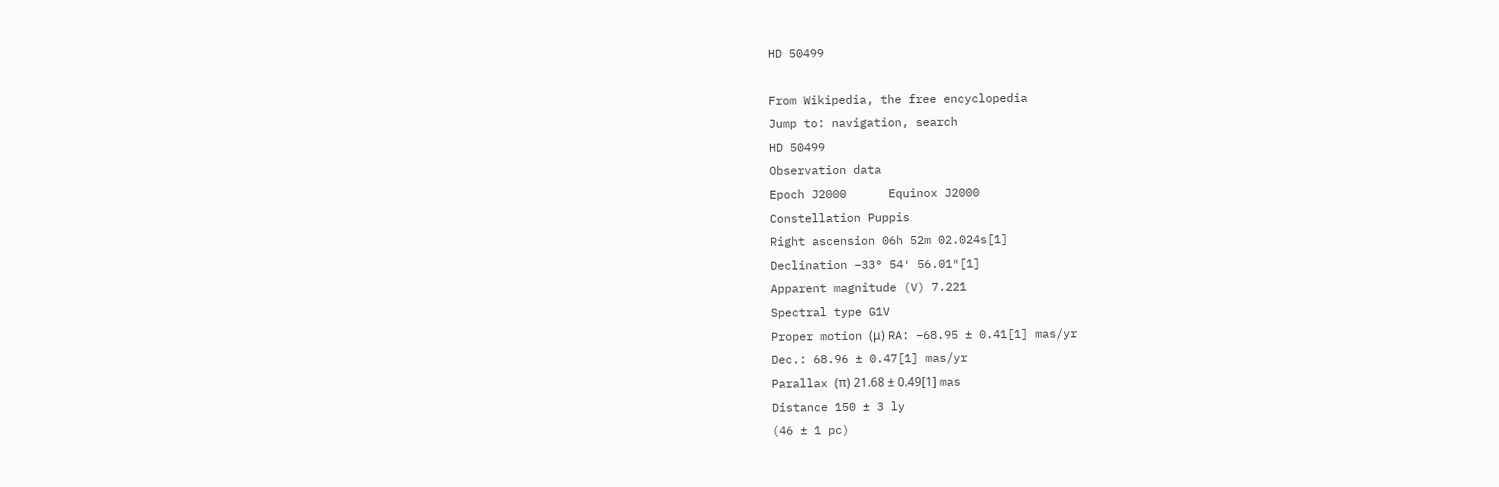HD 50499

From Wikipedia, the free encyclopedia
Jump to: navigation, search
HD 50499
Observation data
Epoch J2000      Equinox J2000
Constellation Puppis
Right ascension 06h 52m 02.024s[1]
Declination −33° 54′ 56.01″[1]
Apparent magnitude (V) 7.221
Spectral type G1V
Proper motion (μ) RA: −68.95 ± 0.41[1] mas/yr
Dec.: 68.96 ± 0.47[1] mas/yr
Parallax (π) 21.68 ± 0.49[1] mas
Distance 150 ± 3 ly
(46 ± 1 pc)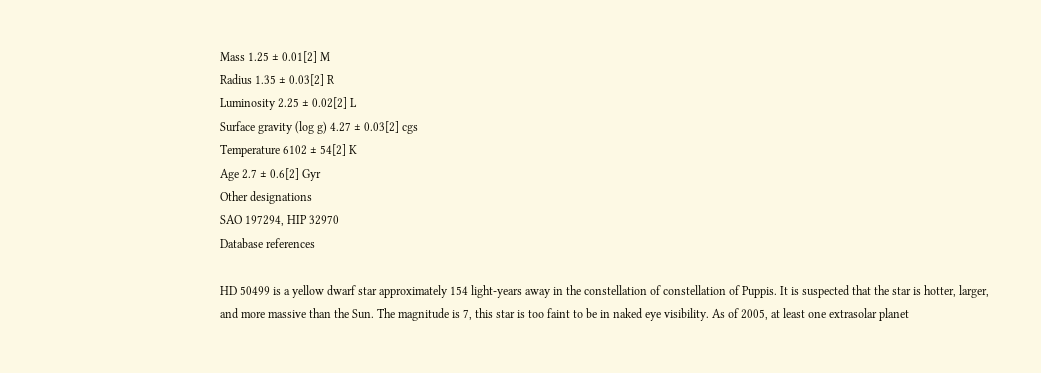Mass 1.25 ± 0.01[2] M
Radius 1.35 ± 0.03[2] R
Luminosity 2.25 ± 0.02[2] L
Surface gravity (log g) 4.27 ± 0.03[2] cgs
Temperature 6102 ± 54[2] K
Age 2.7 ± 0.6[2] Gyr
Other designations
SAO 197294, HIP 32970
Database references

HD 50499 is a yellow dwarf star approximately 154 light-years away in the constellation of constellation of Puppis. It is suspected that the star is hotter, larger, and more massive than the Sun. The magnitude is 7, this star is too faint to be in naked eye visibility. As of 2005, at least one extrasolar planet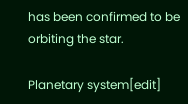has been confirmed to be orbiting the star.

Planetary system[edit]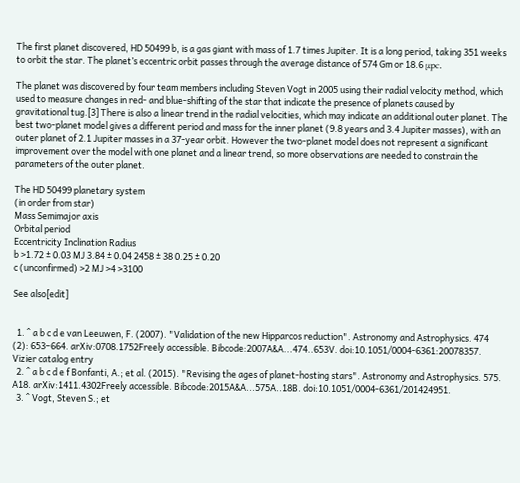The first planet discovered, HD 50499 b, is a gas giant with mass of 1.7 times Jupiter. It is a long period, taking 351 weeks to orbit the star. The planet’s eccentric orbit passes through the average distance of 574 Gm or 18.6 μpc.

The planet was discovered by four team members including Steven Vogt in 2005 using their radial velocity method, which used to measure changes in red- and blue-shifting of the star that indicate the presence of planets caused by gravitational tug.[3] There is also a linear trend in the radial velocities, which may indicate an additional outer planet. The best two-planet model gives a different period and mass for the inner planet (9.8 years and 3.4 Jupiter masses), with an outer planet of 2.1 Jupiter masses in a 37-year orbit. However the two-planet model does not represent a significant improvement over the model with one planet and a linear trend, so more observations are needed to constrain the parameters of the outer planet.

The HD 50499 planetary system
(in order from star)
Mass Semimajor axis
Orbital period
Eccentricity Inclination Radius
b >1.72 ± 0.03 MJ 3.84 ± 0.04 2458 ± 38 0.25 ± 0.20
c (unconfirmed) >2 MJ >4 >3100

See also[edit]


  1. ^ a b c d e van Leeuwen, F. (2007). "Validation of the new Hipparcos reduction". Astronomy and Astrophysics. 474 (2): 653–664. arXiv:0708.1752Freely accessible. Bibcode:2007A&A...474..653V. doi:10.1051/0004-6361:20078357.  Vizier catalog entry
  2. ^ a b c d e f Bonfanti, A.; et al. (2015). "Revising the ages of planet-hosting stars". Astronomy and Astrophysics. 575. A18. arXiv:1411.4302Freely accessible. Bibcode:2015A&A...575A..18B. doi:10.1051/0004-6361/201424951.
  3. ^ Vogt, Steven S.; et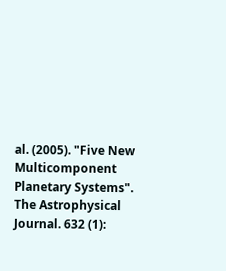al. (2005). "Five New Multicomponent Planetary Systems". The Astrophysical Journal. 632 (1):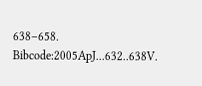638–658. Bibcode:2005ApJ...632..638V.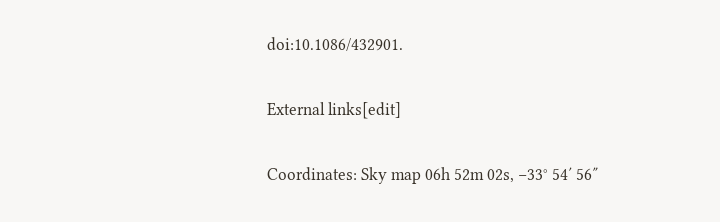doi:10.1086/432901.

External links[edit]

Coordinates: Sky map 06h 52m 02s, −33° 54′ 56″